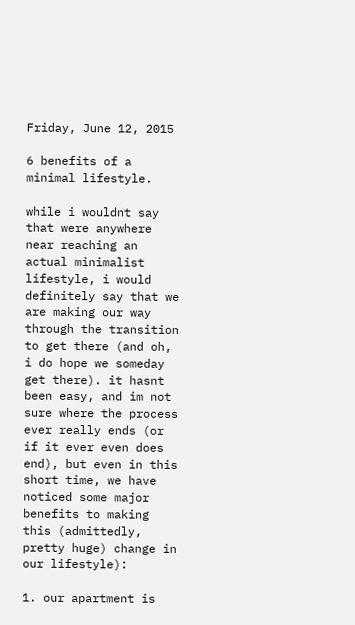Friday, June 12, 2015

6 benefits of a minimal lifestyle.

while i wouldnt say that were anywhere near reaching an actual minimalist lifestyle, i would definitely say that we are making our way through the transition to get there (and oh, i do hope we someday get there). it hasnt been easy, and im not sure where the process ever really ends (or if it ever even does end), but even in this short time, we have noticed some major benefits to making this (admittedly, pretty huge) change in our lifestyle):

1. our apartment is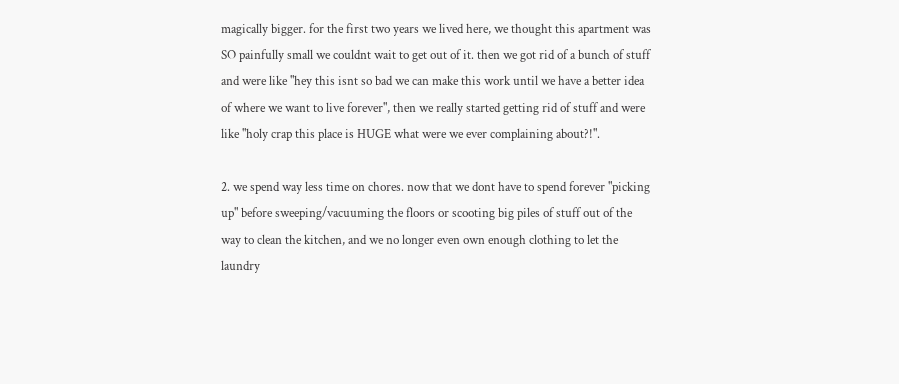magically bigger. for the first two years we lived here, we thought this apartment was SO painfully small we couldnt wait to get out of it. then we got rid of a bunch of stuff and were like "hey this isnt so bad we can make this work until we have a better idea of where we want to live forever", then we really started getting rid of stuff and were like "holy crap this place is HUGE what were we ever complaining about?!".

2. we spend way less time on chores. now that we dont have to spend forever "picking up" before sweeping/vacuuming the floors or scooting big piles of stuff out of the way to clean the kitchen, and we no longer even own enough clothing to let the laundry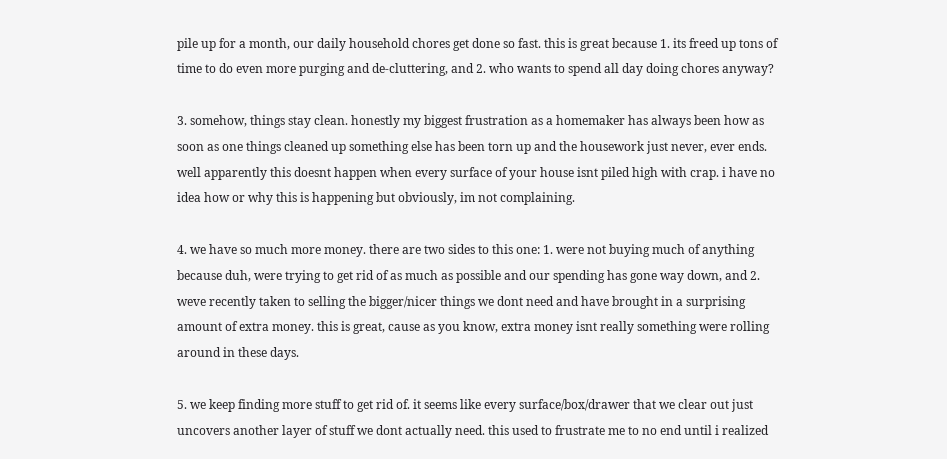pile up for a month, our daily household chores get done so fast. this is great because 1. its freed up tons of time to do even more purging and de-cluttering, and 2. who wants to spend all day doing chores anyway?

3. somehow, things stay clean. honestly my biggest frustration as a homemaker has always been how as soon as one things cleaned up something else has been torn up and the housework just never, ever ends. well apparently this doesnt happen when every surface of your house isnt piled high with crap. i have no idea how or why this is happening but obviously, im not complaining.

4. we have so much more money. there are two sides to this one: 1. were not buying much of anything because duh, were trying to get rid of as much as possible and our spending has gone way down, and 2. weve recently taken to selling the bigger/nicer things we dont need and have brought in a surprising amount of extra money. this is great, cause as you know, extra money isnt really something were rolling around in these days.

5. we keep finding more stuff to get rid of. it seems like every surface/box/drawer that we clear out just uncovers another layer of stuff we dont actually need. this used to frustrate me to no end until i realized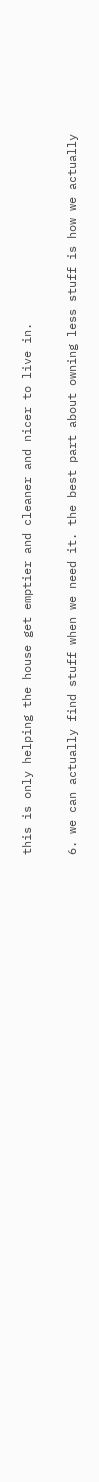this is only helping the house get emptier and cleaner and nicer to live in.

6. we can actually find stuff when we need it. the best part about owning less stuff is how we actually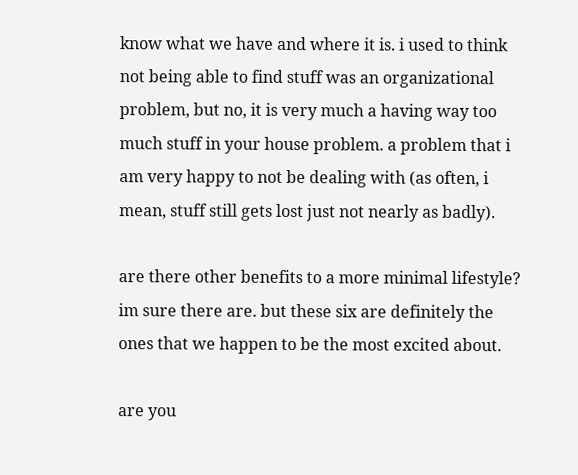know what we have and where it is. i used to think not being able to find stuff was an organizational problem, but no, it is very much a having way too much stuff in your house problem. a problem that i am very happy to not be dealing with (as often, i mean, stuff still gets lost just not nearly as badly).

are there other benefits to a more minimal lifestyle? im sure there are. but these six are definitely the ones that we happen to be the most excited about.

are you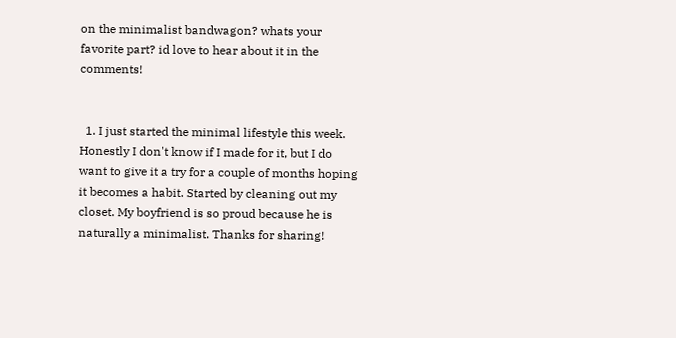on the minimalist bandwagon? whats your favorite part? id love to hear about it in the comments!


  1. I just started the minimal lifestyle this week. Honestly I don't know if I made for it, but I do want to give it a try for a couple of months hoping it becomes a habit. Started by cleaning out my closet. My boyfriend is so proud because he is naturally a minimalist. Thanks for sharing!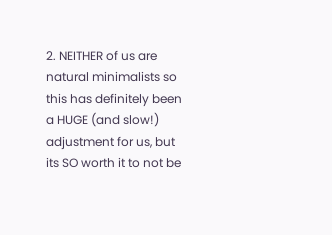2. NEITHER of us are natural minimalists so this has definitely been a HUGE (and slow!) adjustment for us, but its SO worth it to not be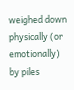weighed down physically (or emotionally) by piles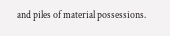and piles of material possessions.